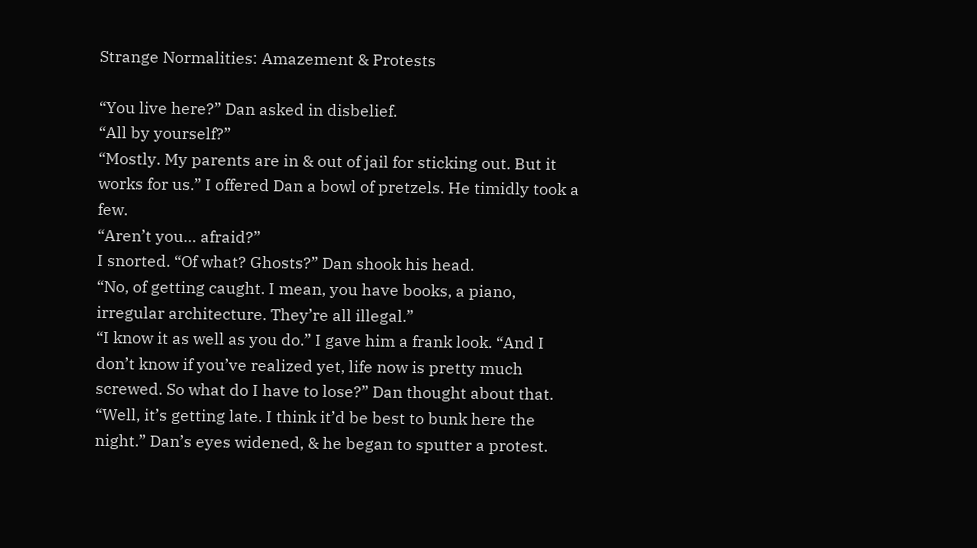Strange Normalities: Amazement & Protests

“You live here?” Dan asked in disbelief.
“All by yourself?”
“Mostly. My parents are in & out of jail for sticking out. But it works for us.” I offered Dan a bowl of pretzels. He timidly took a few.
“Aren’t you… afraid?”
I snorted. “Of what? Ghosts?” Dan shook his head.
“No, of getting caught. I mean, you have books, a piano, irregular architecture. They’re all illegal.”
“I know it as well as you do.” I gave him a frank look. “And I don’t know if you’ve realized yet, life now is pretty much screwed. So what do I have to lose?” Dan thought about that. “Well, it’s getting late. I think it’d be best to bunk here the night.” Dan’s eyes widened, & he began to sputter a protest.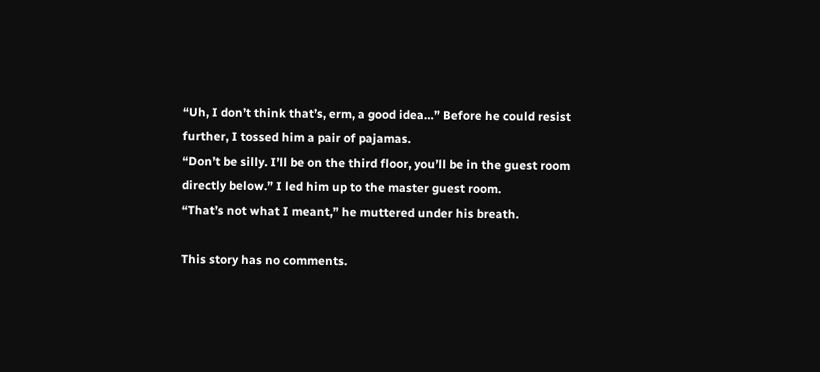“Uh, I don’t think that’s, erm, a good idea…” Before he could resist further, I tossed him a pair of pajamas.
“Don’t be silly. I’ll be on the third floor, you’ll be in the guest room directly below.” I led him up to the master guest room.
“That’s not what I meant,” he muttered under his breath.

This story has no comments.